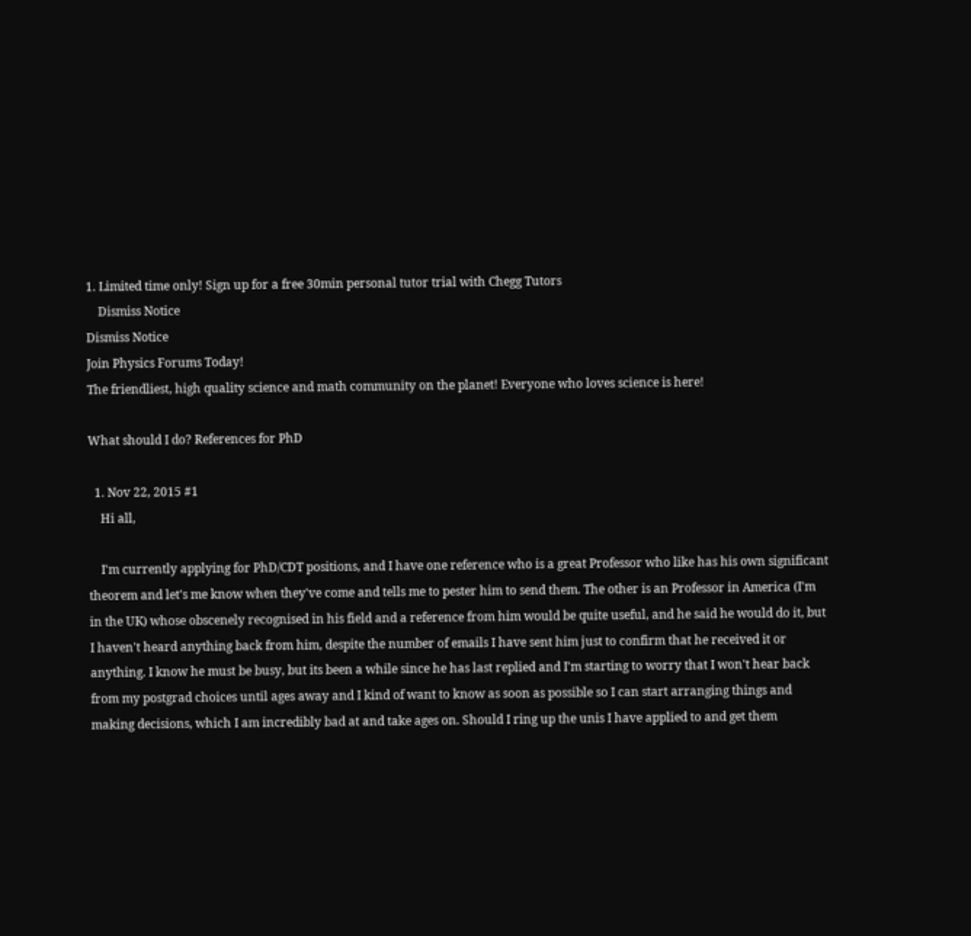1. Limited time only! Sign up for a free 30min personal tutor trial with Chegg Tutors
    Dismiss Notice
Dismiss Notice
Join Physics Forums Today!
The friendliest, high quality science and math community on the planet! Everyone who loves science is here!

What should I do? References for PhD

  1. Nov 22, 2015 #1
    Hi all,

    I'm currently applying for PhD/CDT positions, and I have one reference who is a great Professor who like has his own significant theorem and let's me know when they've come and tells me to pester him to send them. The other is an Professor in America (I'm in the UK) whose obscenely recognised in his field and a reference from him would be quite useful, and he said he would do it, but I haven't heard anything back from him, despite the number of emails I have sent him just to confirm that he received it or anything. I know he must be busy, but its been a while since he has last replied and I'm starting to worry that I won't hear back from my postgrad choices until ages away and I kind of want to know as soon as possible so I can start arranging things and making decisions, which I am incredibly bad at and take ages on. Should I ring up the unis I have applied to and get them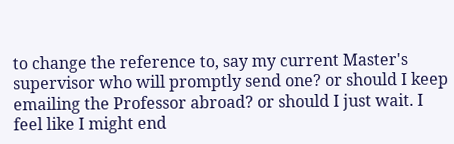to change the reference to, say my current Master's supervisor who will promptly send one? or should I keep emailing the Professor abroad? or should I just wait. I feel like I might end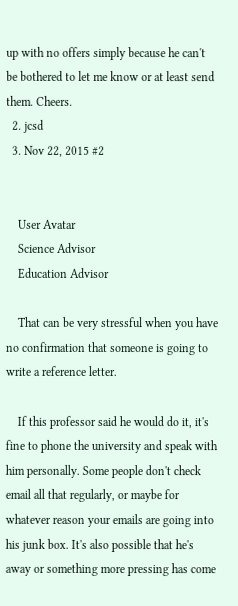up with no offers simply because he can't be bothered to let me know or at least send them. Cheers.
  2. jcsd
  3. Nov 22, 2015 #2


    User Avatar
    Science Advisor
    Education Advisor

    That can be very stressful when you have no confirmation that someone is going to write a reference letter.

    If this professor said he would do it, it's fine to phone the university and speak with him personally. Some people don't check email all that regularly, or maybe for whatever reason your emails are going into his junk box. It's also possible that he's away or something more pressing has come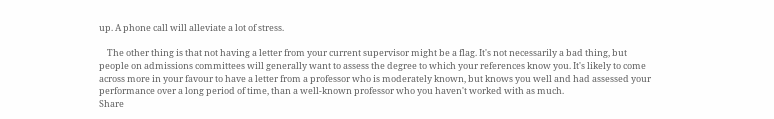up. A phone call will alleviate a lot of stress.

    The other thing is that not having a letter from your current supervisor might be a flag. It's not necessarily a bad thing, but people on admissions committees will generally want to assess the degree to which your references know you. It's likely to come across more in your favour to have a letter from a professor who is moderately known, but knows you well and had assessed your performance over a long period of time, than a well-known professor who you haven't worked with as much.
Share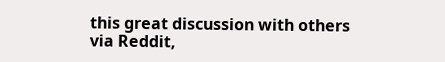this great discussion with others via Reddit,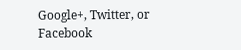Google+, Twitter, or Facebook